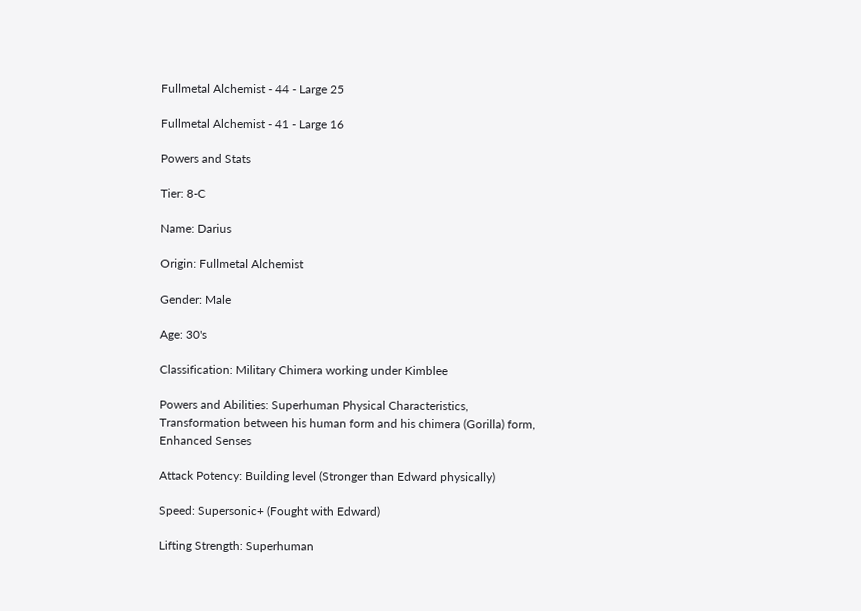Fullmetal Alchemist - 44 - Large 25

Fullmetal Alchemist - 41 - Large 16

Powers and Stats

Tier: 8-C

Name: Darius

Origin: Fullmetal Alchemist

Gender: Male

Age: 30's

Classification: Military Chimera working under Kimblee

Powers and Abilities: Superhuman Physical Characteristics, Transformation between his human form and his chimera (Gorilla) form, Enhanced Senses

Attack Potency: Building level (Stronger than Edward physically)

Speed: Supersonic+ (Fought with Edward)

Lifting Strength: Superhuman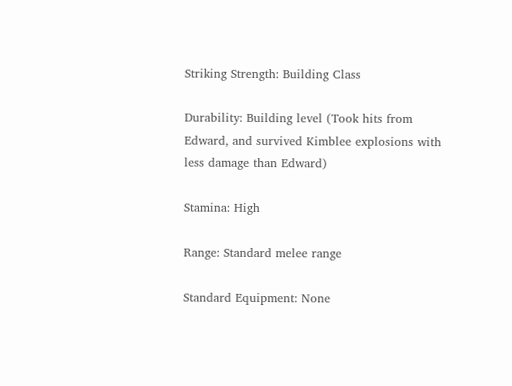Striking Strength: Building Class

Durability: Building level (Took hits from Edward, and survived Kimblee explosions with less damage than Edward)

Stamina: High

Range: Standard melee range

Standard Equipment: None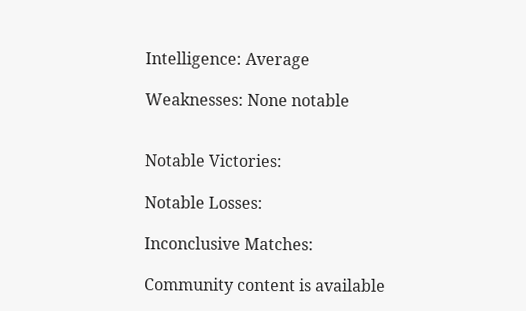Intelligence: Average

Weaknesses: None notable


Notable Victories:

Notable Losses:

Inconclusive Matches:

Community content is available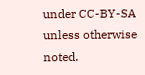under CC-BY-SA unless otherwise noted.